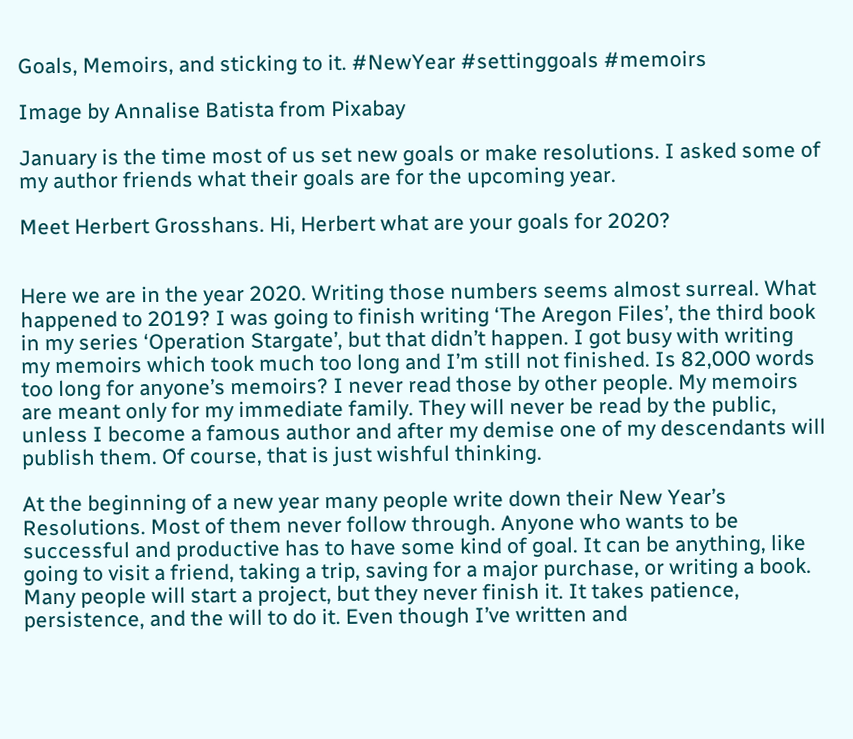Goals, Memoirs, and sticking to it. #NewYear #settinggoals #memoirs

Image by Annalise Batista from Pixabay

January is the time most of us set new goals or make resolutions. I asked some of my author friends what their goals are for the upcoming year.

Meet Herbert Grosshans. Hi, Herbert what are your goals for 2020?


Here we are in the year 2020. Writing those numbers seems almost surreal. What happened to 2019? I was going to finish writing ‘The Aregon Files’, the third book in my series ‘Operation Stargate’, but that didn’t happen. I got busy with writing my memoirs which took much too long and I’m still not finished. Is 82,000 words too long for anyone’s memoirs? I never read those by other people. My memoirs are meant only for my immediate family. They will never be read by the public, unless I become a famous author and after my demise one of my descendants will publish them. Of course, that is just wishful thinking.

At the beginning of a new year many people write down their New Year’s Resolutions. Most of them never follow through. Anyone who wants to be successful and productive has to have some kind of goal. It can be anything, like going to visit a friend, taking a trip, saving for a major purchase, or writing a book. Many people will start a project, but they never finish it. It takes patience, persistence, and the will to do it. Even though I’ve written and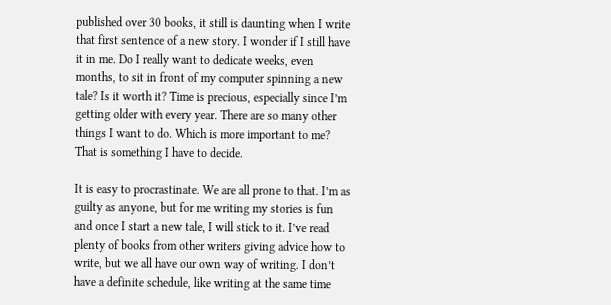published over 30 books, it still is daunting when I write that first sentence of a new story. I wonder if I still have it in me. Do I really want to dedicate weeks, even months, to sit in front of my computer spinning a new tale? Is it worth it? Time is precious, especially since I’m getting older with every year. There are so many other things I want to do. Which is more important to me? That is something I have to decide.

It is easy to procrastinate. We are all prone to that. I’m as guilty as anyone, but for me writing my stories is fun and once I start a new tale, I will stick to it. I’ve read plenty of books from other writers giving advice how to write, but we all have our own way of writing. I don’t have a definite schedule, like writing at the same time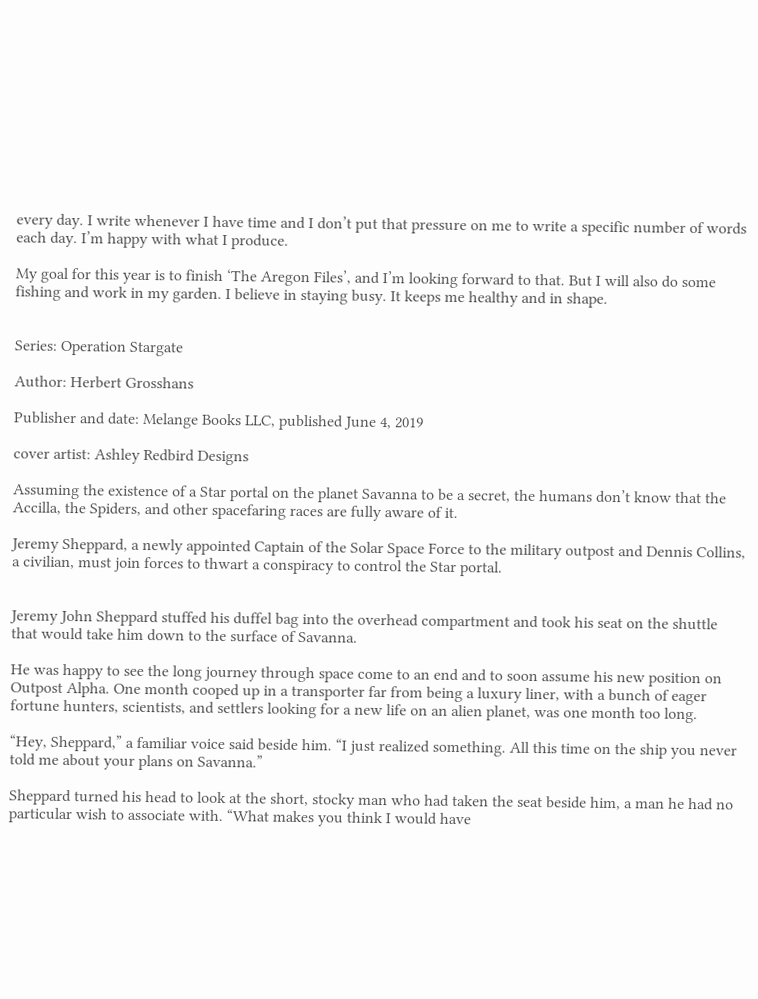every day. I write whenever I have time and I don’t put that pressure on me to write a specific number of words each day. I’m happy with what I produce.

My goal for this year is to finish ‘The Aregon Files’, and I’m looking forward to that. But I will also do some fishing and work in my garden. I believe in staying busy. It keeps me healthy and in shape.


Series: Operation Stargate

Author: Herbert Grosshans

Publisher and date: Melange Books LLC, published June 4, 2019

cover artist: Ashley Redbird Designs

Assuming the existence of a Star portal on the planet Savanna to be a secret, the humans don’t know that the Accilla, the Spiders, and other spacefaring races are fully aware of it.

Jeremy Sheppard, a newly appointed Captain of the Solar Space Force to the military outpost and Dennis Collins, a civilian, must join forces to thwart a conspiracy to control the Star portal.


Jeremy John Sheppard stuffed his duffel bag into the overhead compartment and took his seat on the shuttle that would take him down to the surface of Savanna.

He was happy to see the long journey through space come to an end and to soon assume his new position on Outpost Alpha. One month cooped up in a transporter far from being a luxury liner, with a bunch of eager fortune hunters, scientists, and settlers looking for a new life on an alien planet, was one month too long.

“Hey, Sheppard,” a familiar voice said beside him. “I just realized something. All this time on the ship you never told me about your plans on Savanna.”

Sheppard turned his head to look at the short, stocky man who had taken the seat beside him, a man he had no particular wish to associate with. “What makes you think I would have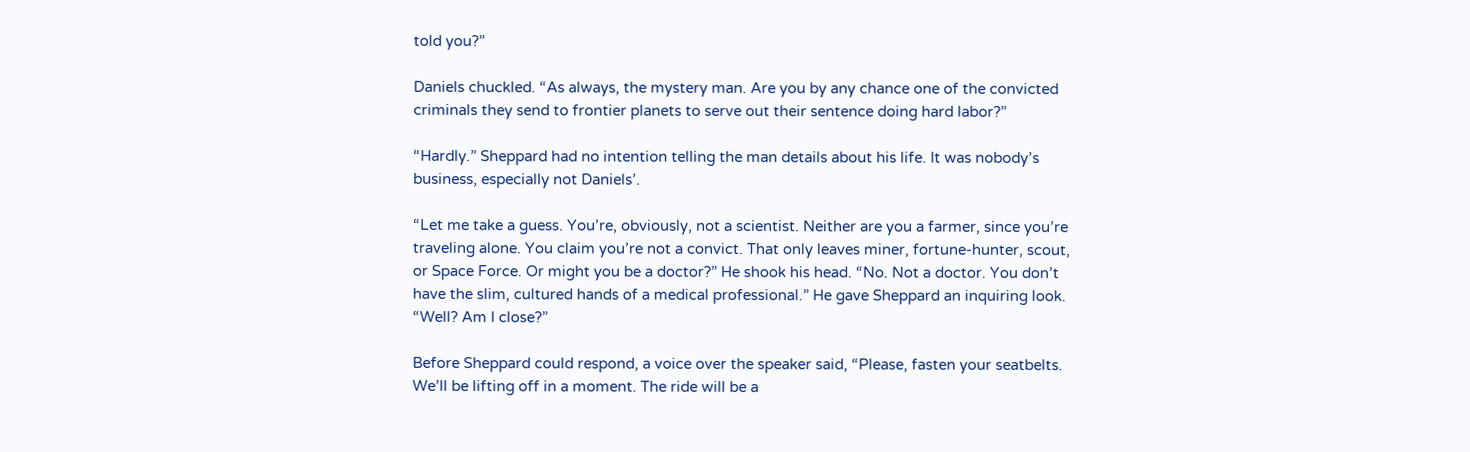told you?”

Daniels chuckled. “As always, the mystery man. Are you by any chance one of the convicted criminals they send to frontier planets to serve out their sentence doing hard labor?”

“Hardly.” Sheppard had no intention telling the man details about his life. It was nobody’s business, especially not Daniels’.

“Let me take a guess. You’re, obviously, not a scientist. Neither are you a farmer, since you’re traveling alone. You claim you’re not a convict. That only leaves miner, fortune-hunter, scout, or Space Force. Or might you be a doctor?” He shook his head. “No. Not a doctor. You don’t have the slim, cultured hands of a medical professional.” He gave Sheppard an inquiring look. “Well? Am I close?”

Before Sheppard could respond, a voice over the speaker said, “Please, fasten your seatbelts. We’ll be lifting off in a moment. The ride will be a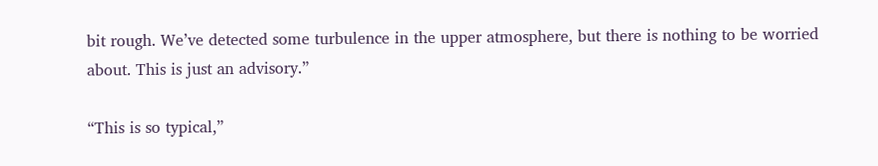bit rough. We’ve detected some turbulence in the upper atmosphere, but there is nothing to be worried about. This is just an advisory.”

“This is so typical,”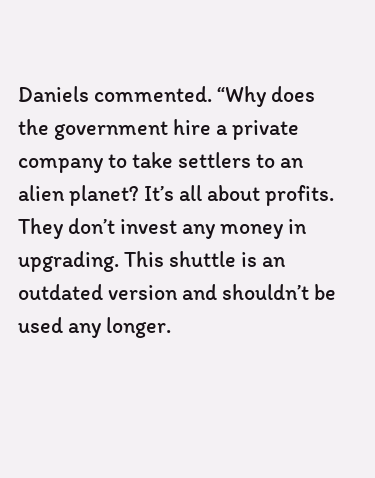Daniels commented. “Why does the government hire a private company to take settlers to an alien planet? It’s all about profits. They don’t invest any money in upgrading. This shuttle is an outdated version and shouldn’t be used any longer.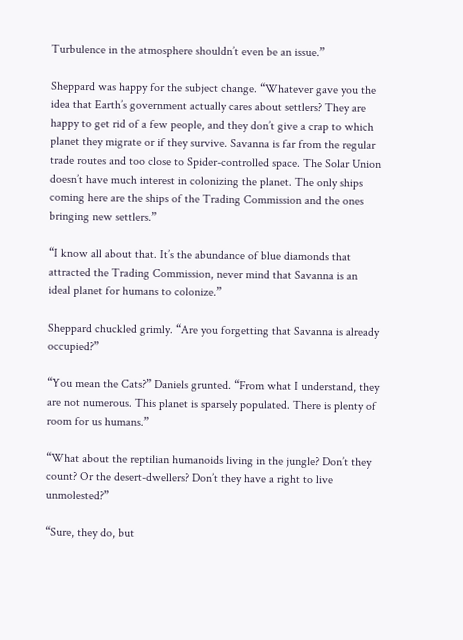Turbulence in the atmosphere shouldn’t even be an issue.”

Sheppard was happy for the subject change. “Whatever gave you the idea that Earth’s government actually cares about settlers? They are happy to get rid of a few people, and they don’t give a crap to which planet they migrate or if they survive. Savanna is far from the regular trade routes and too close to Spider-controlled space. The Solar Union doesn’t have much interest in colonizing the planet. The only ships coming here are the ships of the Trading Commission and the ones bringing new settlers.”

“I know all about that. It’s the abundance of blue diamonds that attracted the Trading Commission, never mind that Savanna is an ideal planet for humans to colonize.”

Sheppard chuckled grimly. “Are you forgetting that Savanna is already occupied?”

“You mean the Cats?” Daniels grunted. “From what I understand, they are not numerous. This planet is sparsely populated. There is plenty of room for us humans.”

“What about the reptilian humanoids living in the jungle? Don’t they count? Or the desert-dwellers? Don’t they have a right to live unmolested?”

“Sure, they do, but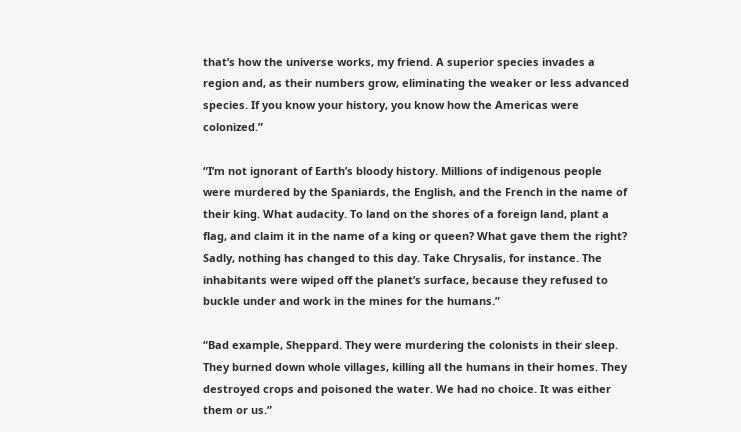that’s how the universe works, my friend. A superior species invades a region and, as their numbers grow, eliminating the weaker or less advanced species. If you know your history, you know how the Americas were colonized.”

“I’m not ignorant of Earth’s bloody history. Millions of indigenous people were murdered by the Spaniards, the English, and the French in the name of their king. What audacity. To land on the shores of a foreign land, plant a flag, and claim it in the name of a king or queen? What gave them the right? Sadly, nothing has changed to this day. Take Chrysalis, for instance. The inhabitants were wiped off the planet’s surface, because they refused to buckle under and work in the mines for the humans.”

“Bad example, Sheppard. They were murdering the colonists in their sleep. They burned down whole villages, killing all the humans in their homes. They destroyed crops and poisoned the water. We had no choice. It was either them or us.”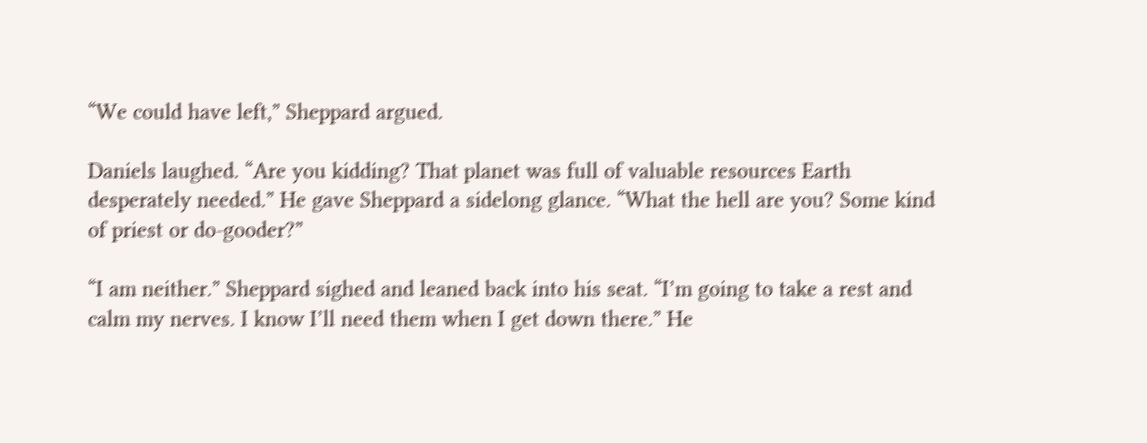“We could have left,” Sheppard argued.

Daniels laughed. “Are you kidding? That planet was full of valuable resources Earth desperately needed.” He gave Sheppard a sidelong glance. “What the hell are you? Some kind of priest or do-gooder?”

“I am neither.” Sheppard sighed and leaned back into his seat. “I’m going to take a rest and calm my nerves. I know I’ll need them when I get down there.” He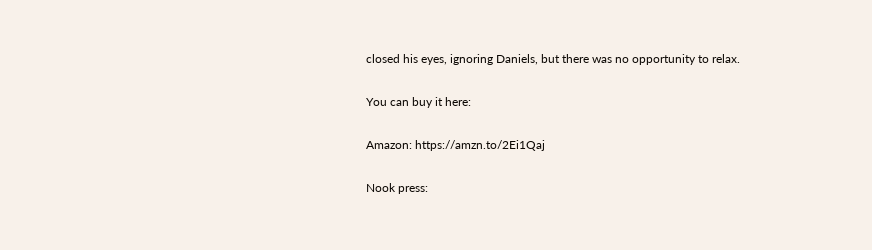closed his eyes, ignoring Daniels, but there was no opportunity to relax.

You can buy it here:

Amazon: https://amzn.to/2Ei1Qaj

Nook press: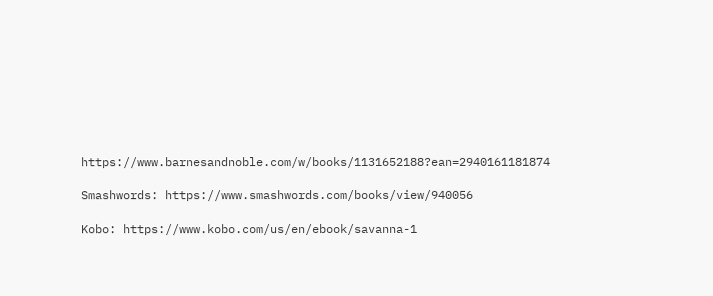https://www.barnesandnoble.com/w/books/1131652188?ean=2940161181874

Smashwords: https://www.smashwords.com/books/view/940056

Kobo: https://www.kobo.com/us/en/ebook/savanna-1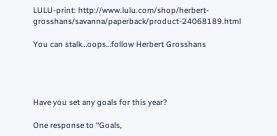LULU-print: http://www.lulu.com/shop/herbert-grosshans/savanna/paperback/product-24068189.html

You can stalk…oops…follow Herbert Grosshans




Have you set any goals for this year?

One response to “Goals,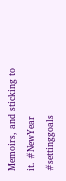Memoirs, and sticking to it. #NewYear #settinggoals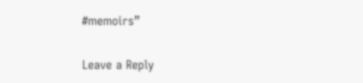#memoirs”

Leave a Reply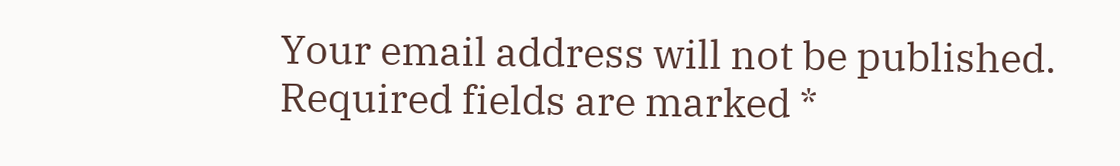Your email address will not be published. Required fields are marked *